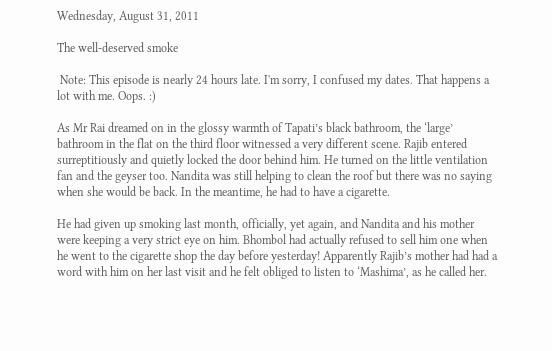Wednesday, August 31, 2011

The well-deserved smoke

 Note: This episode is nearly 24 hours late. I'm sorry, I confused my dates. That happens a lot with me. Oops. :)

As Mr Rai dreamed on in the glossy warmth of Tapati’s black bathroom, the ‘large’ bathroom in the flat on the third floor witnessed a very different scene. Rajib entered surreptitiously and quietly locked the door behind him. He turned on the little ventilation fan and the geyser too. Nandita was still helping to clean the roof but there was no saying when she would be back. In the meantime, he had to have a cigarette.

He had given up smoking last month, officially, yet again, and Nandita and his mother were keeping a very strict eye on him. Bhombol had actually refused to sell him one when he went to the cigarette shop the day before yesterday! Apparently Rajib’s mother had had a word with him on her last visit and he felt obliged to listen to ‘Mashima’, as he called her.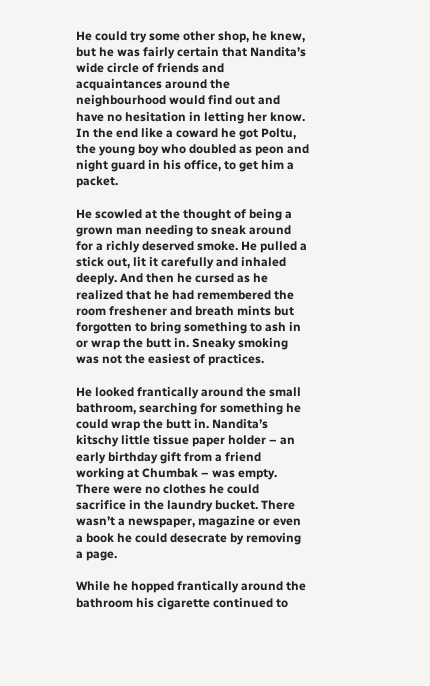He could try some other shop, he knew, but he was fairly certain that Nandita’s wide circle of friends and acquaintances around the neighbourhood would find out and have no hesitation in letting her know. In the end like a coward he got Poltu, the young boy who doubled as peon and night guard in his office, to get him a packet.

He scowled at the thought of being a grown man needing to sneak around for a richly deserved smoke. He pulled a stick out, lit it carefully and inhaled deeply. And then he cursed as he realized that he had remembered the room freshener and breath mints but forgotten to bring something to ash in or wrap the butt in. Sneaky smoking was not the easiest of practices.

He looked frantically around the small bathroom, searching for something he could wrap the butt in. Nandita’s kitschy little tissue paper holder – an early birthday gift from a friend working at Chumbak – was empty. There were no clothes he could sacrifice in the laundry bucket. There wasn’t a newspaper, magazine or even a book he could desecrate by removing a page.

While he hopped frantically around the bathroom his cigarette continued to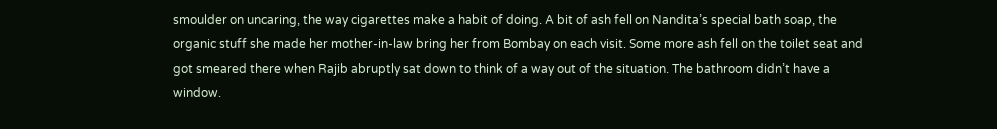smoulder on uncaring, the way cigarettes make a habit of doing. A bit of ash fell on Nandita’s special bath soap, the organic stuff she made her mother-in-law bring her from Bombay on each visit. Some more ash fell on the toilet seat and got smeared there when Rajib abruptly sat down to think of a way out of the situation. The bathroom didn’t have a window.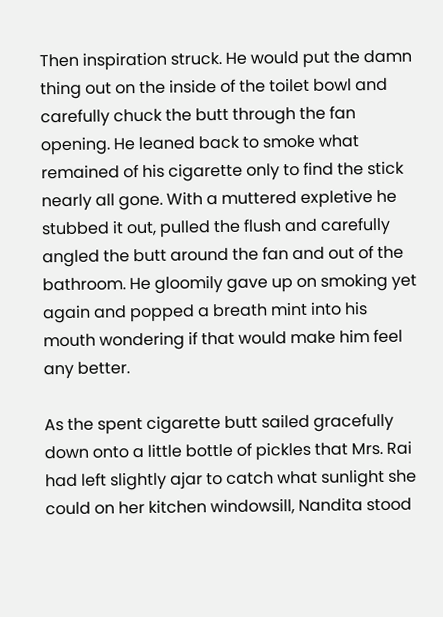Then inspiration struck. He would put the damn thing out on the inside of the toilet bowl and carefully chuck the butt through the fan opening. He leaned back to smoke what remained of his cigarette only to find the stick nearly all gone. With a muttered expletive he stubbed it out, pulled the flush and carefully angled the butt around the fan and out of the bathroom. He gloomily gave up on smoking yet again and popped a breath mint into his mouth wondering if that would make him feel any better.

As the spent cigarette butt sailed gracefully down onto a little bottle of pickles that Mrs. Rai had left slightly ajar to catch what sunlight she could on her kitchen windowsill, Nandita stood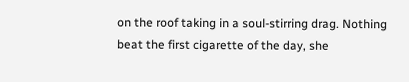on the roof taking in a soul-stirring drag. Nothing beat the first cigarette of the day, she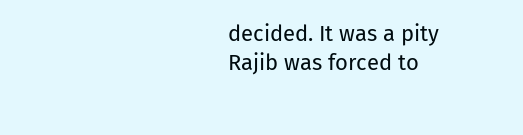decided. It was a pity Rajib was forced to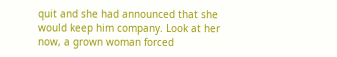quit and she had announced that she would keep him company. Look at her now, a grown woman forced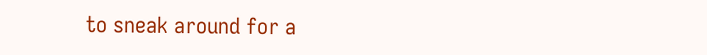to sneak around for a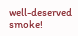well-deserved smoke!